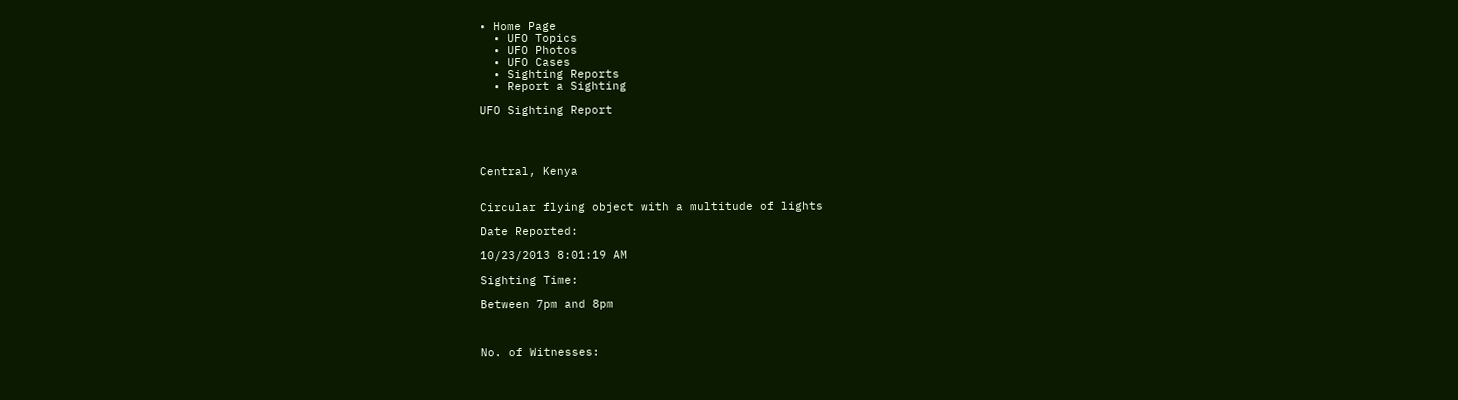• Home Page
  • UFO Topics
  • UFO Photos
  • UFO Cases
  • Sighting Reports
  • Report a Sighting

UFO Sighting Report




Central, Kenya


Circular flying object with a multitude of lights

Date Reported:

10/23/2013 8:01:19 AM

Sighting Time:

Between 7pm and 8pm



No. of Witnesses: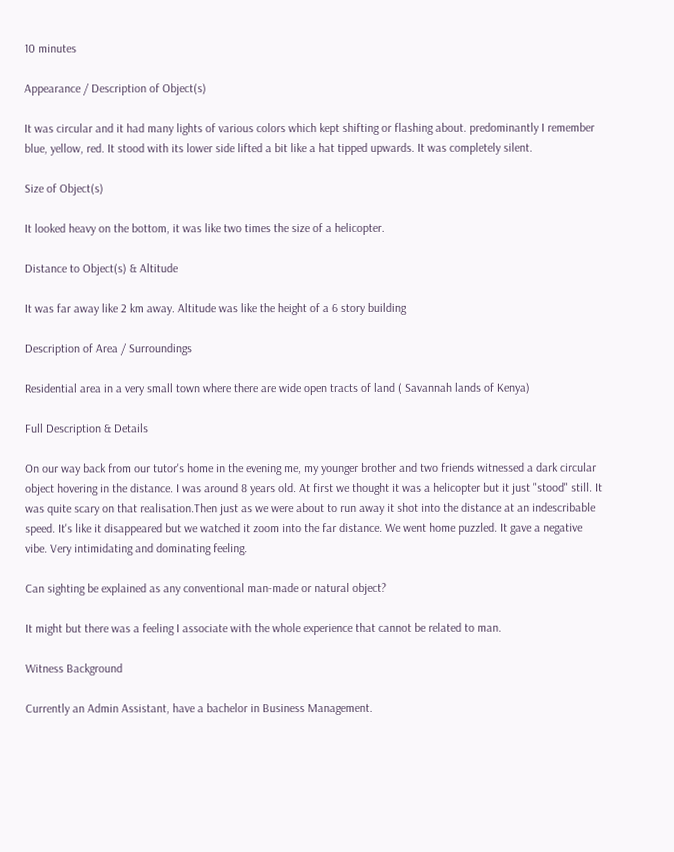10 minutes

Appearance / Description of Object(s)

It was circular and it had many lights of various colors which kept shifting or flashing about. predominantly I remember blue, yellow, red. It stood with its lower side lifted a bit like a hat tipped upwards. It was completely silent.

Size of Object(s)

It looked heavy on the bottom, it was like two times the size of a helicopter.

Distance to Object(s) & Altitude

It was far away like 2 km away. Altitude was like the height of a 6 story building

Description of Area / Surroundings

Residential area in a very small town where there are wide open tracts of land ( Savannah lands of Kenya)

Full Description & Details

On our way back from our tutor's home in the evening me, my younger brother and two friends witnessed a dark circular object hovering in the distance. I was around 8 years old. At first we thought it was a helicopter but it just "stood" still. It was quite scary on that realisation.Then just as we were about to run away it shot into the distance at an indescribable speed. It's like it disappeared but we watched it zoom into the far distance. We went home puzzled. It gave a negative vibe. Very intimidating and dominating feeling.

Can sighting be explained as any conventional man-made or natural object?

It might but there was a feeling I associate with the whole experience that cannot be related to man.

Witness Background

Currently an Admin Assistant, have a bachelor in Business Management.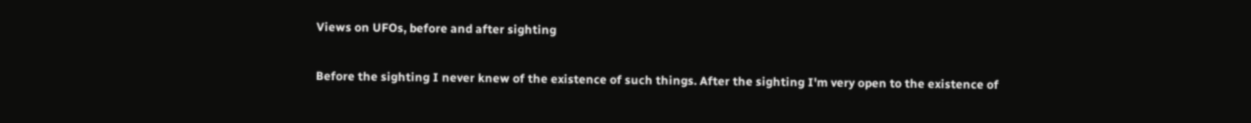Views on UFOs, before and after sighting

Before the sighting I never knew of the existence of such things. After the sighting I'm very open to the existence of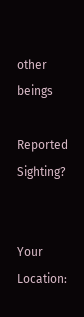other beings

Reported Sighting?


Your Location: